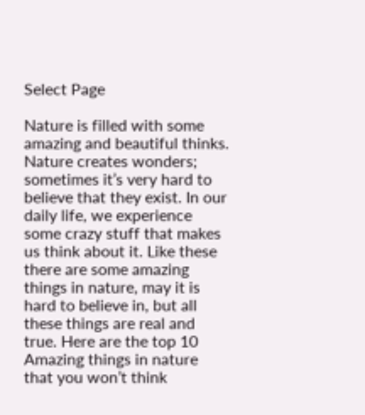Select Page

Nature is filled with some amazing and beautiful thinks. Nature creates wonders; sometimes it’s very hard to believe that they exist. In our daily life, we experience some crazy stuff that makes us think about it. Like these there are some amazing things in nature, may it is hard to believe in, but all these things are real and true. Here are the top 10 Amazing things in nature that you won’t think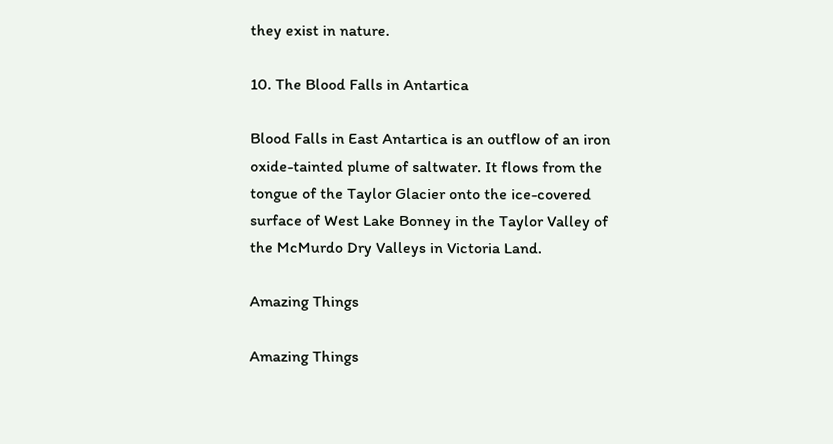they exist in nature.

10. The Blood Falls in Antartica

Blood Falls in East Antartica is an outflow of an iron oxide-tainted plume of saltwater. It flows from the tongue of the Taylor Glacier onto the ice-covered surface of West Lake Bonney in the Taylor Valley of the McMurdo Dry Valleys in Victoria Land.

Amazing Things

Amazing Things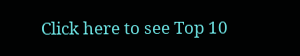Click here to see Top 10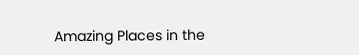Amazing Places in the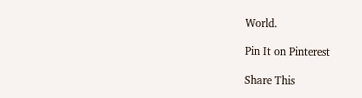World.

Pin It on Pinterest

Share This